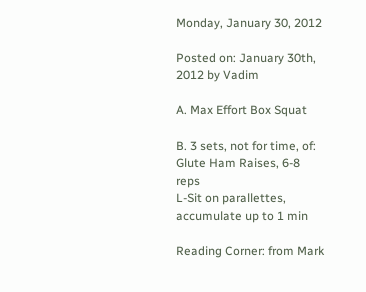Monday, January 30, 2012

Posted on: January 30th, 2012 by Vadim

A. Max Effort Box Squat

B. 3 sets, not for time, of:
Glute Ham Raises, 6-8 reps
L-Sit on parallettes, accumulate up to 1 min

Reading Corner: from Mark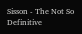Sisson - The Not So Definitive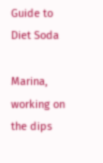Guide to Diet Soda

Marina, working on the dips